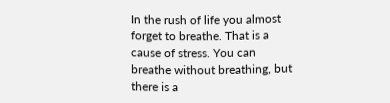In the rush of life you almost forget to breathe. That is a cause of stress. You can breathe without breathing, but there is a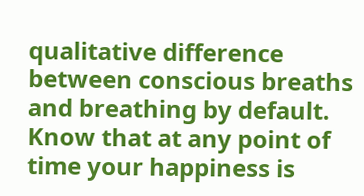qualitative difference between conscious breaths and breathing by default. Know that at any point of time your happiness is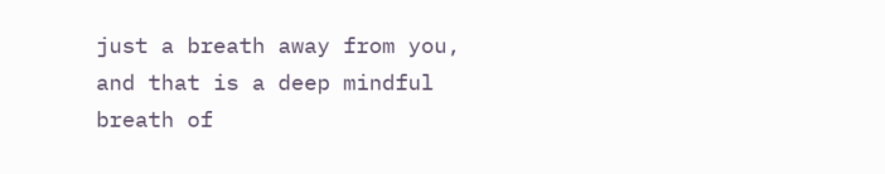just a breath away from you, and that is a deep mindful breath of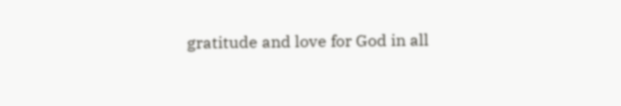gratitude and love for God in all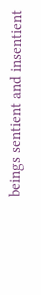beings sentient and insentient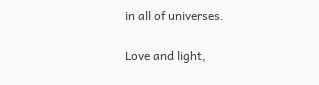in all of universes.

Love and light,